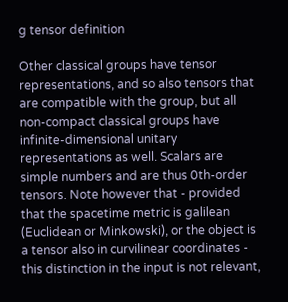g tensor definition

Other classical groups have tensor representations, and so also tensors that are compatible with the group, but all non-compact classical groups have infinite-dimensional unitary representations as well. Scalars are simple numbers and are thus 0th-order tensors. Note however that - provided that the spacetime metric is galilean (Euclidean or Minkowski), or the object is a tensor also in curvilinear coordinates - this distinction in the input is not relevant,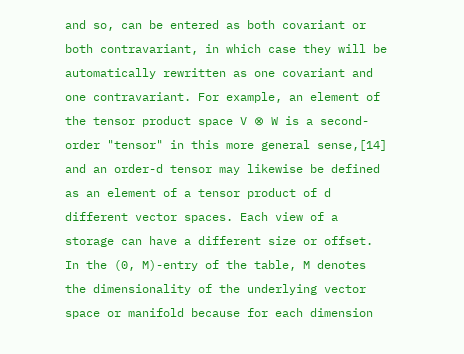and so, can be entered as both covariant or both contravariant, in which case they will be automatically rewritten as one covariant and one contravariant. For example, an element of the tensor product space V ⊗ W is a second-order "tensor" in this more general sense,[14] and an order-d tensor may likewise be defined as an element of a tensor product of d different vector spaces. Each view of a storage can have a different size or offset. In the (0, M)-entry of the table, M denotes the dimensionality of the underlying vector space or manifold because for each dimension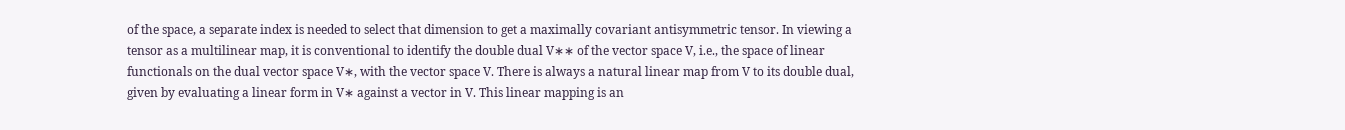of the space, a separate index is needed to select that dimension to get a maximally covariant antisymmetric tensor. In viewing a tensor as a multilinear map, it is conventional to identify the double dual V∗∗ of the vector space V, i.e., the space of linear functionals on the dual vector space V∗, with the vector space V. There is always a natural linear map from V to its double dual, given by evaluating a linear form in V∗ against a vector in V. This linear mapping is an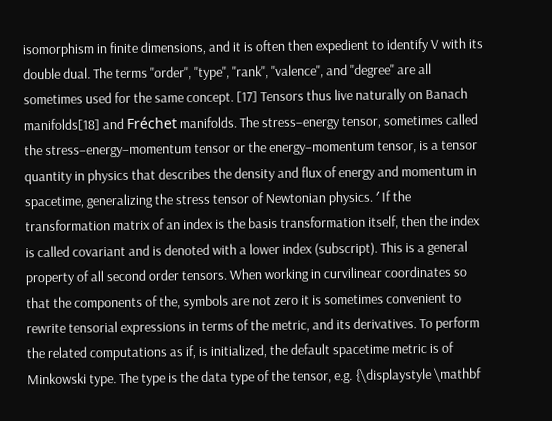isomorphism in finite dimensions, and it is often then expedient to identify V with its double dual. The terms "order", "type", "rank", "valence", and "degree" are all sometimes used for the same concept. [17] Tensors thus live naturally on Banach manifolds[18] and Fréchet manifolds. The stress–energy tensor, sometimes called the stress–energy–momentum tensor or the energy–momentum tensor, is a tensor quantity in physics that describes the density and flux of energy and momentum in spacetime, generalizing the stress tensor of Newtonian physics. ′ If the transformation matrix of an index is the basis transformation itself, then the index is called covariant and is denoted with a lower index (subscript). This is a general property of all second order tensors. When working in curvilinear coordinates so that the components of the, symbols are not zero it is sometimes convenient to rewrite tensorial expressions in terms of the metric, and its derivatives. To perform the related computations as if, is initialized, the default spacetime metric is of Minkowski type. The type is the data type of the tensor, e.g. {\displaystyle \mathbf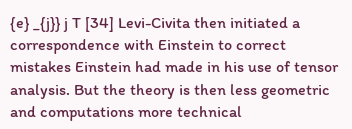{e} _{j}} j T [34] Levi-Civita then initiated a correspondence with Einstein to correct mistakes Einstein had made in his use of tensor analysis. But the theory is then less geometric and computations more technical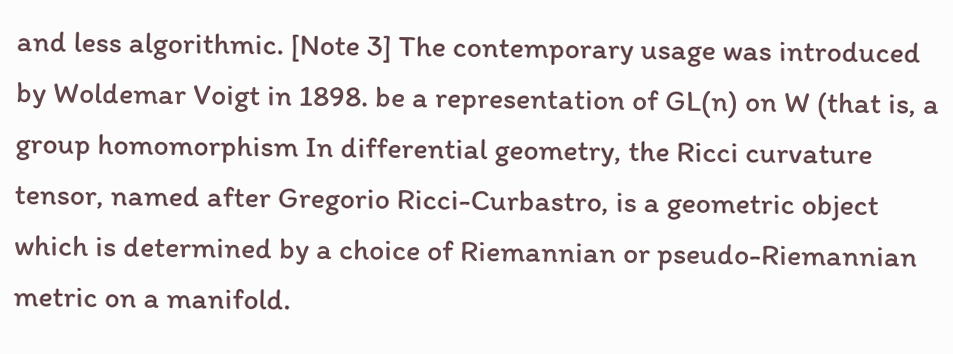and less algorithmic. [Note 3] The contemporary usage was introduced by Woldemar Voigt in 1898. be a representation of GL(n) on W (that is, a group homomorphism In differential geometry, the Ricci curvature tensor, named after Gregorio Ricci-Curbastro, is a geometric object which is determined by a choice of Riemannian or pseudo-Riemannian metric on a manifold.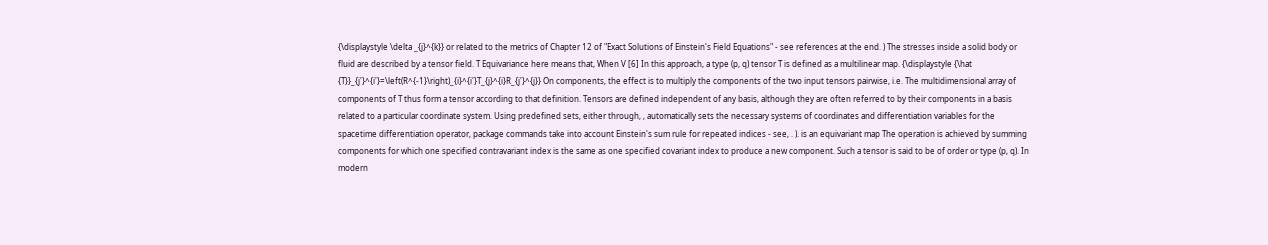{\displaystyle \delta _{j}^{k}} or related to the metrics of Chapter 12 of "Exact Solutions of Einstein's Field Equations" - see references at the end. ) The stresses inside a solid body or fluid are described by a tensor field. T Equivariance here means that, When V [6] In this approach, a type (p, q) tensor T is defined as a multilinear map. {\displaystyle {\hat {T}}_{j'}^{i'}=\left(R^{-1}\right)_{i}^{i'}T_{j}^{i}R_{j'}^{j}} On components, the effect is to multiply the components of the two input tensors pairwise, i.e. The multidimensional array of components of T thus form a tensor according to that definition. Tensors are defined independent of any basis, although they are often referred to by their components in a basis related to a particular coordinate system. Using predefined sets, either through, , automatically sets the necessary systems of coordinates and differentiation variables for the spacetime differentiation operator, package commands take into account Einstein's sum rule for repeated indices - see, . ). is an equivariant map The operation is achieved by summing components for which one specified contravariant index is the same as one specified covariant index to produce a new component. Such a tensor is said to be of order or type (p, q). In modern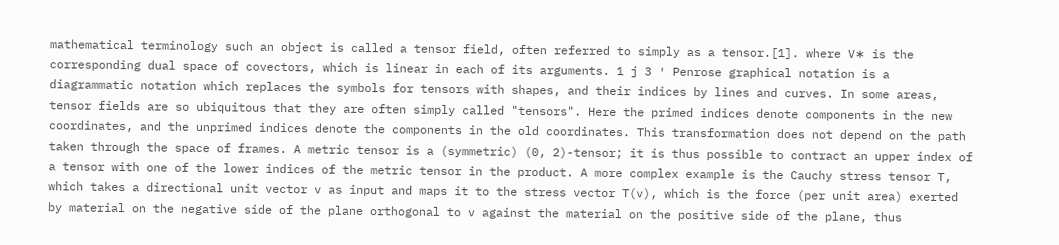mathematical terminology such an object is called a tensor field, often referred to simply as a tensor.[1]. where V∗ is the corresponding dual space of covectors, which is linear in each of its arguments. 1 j 3 ′ Penrose graphical notation is a diagrammatic notation which replaces the symbols for tensors with shapes, and their indices by lines and curves. In some areas, tensor fields are so ubiquitous that they are often simply called "tensors". Here the primed indices denote components in the new coordinates, and the unprimed indices denote the components in the old coordinates. This transformation does not depend on the path taken through the space of frames. A metric tensor is a (symmetric) (0, 2)-tensor; it is thus possible to contract an upper index of a tensor with one of the lower indices of the metric tensor in the product. A more complex example is the Cauchy stress tensor T, which takes a directional unit vector v as input and maps it to the stress vector T(v), which is the force (per unit area) exerted by material on the negative side of the plane orthogonal to v against the material on the positive side of the plane, thus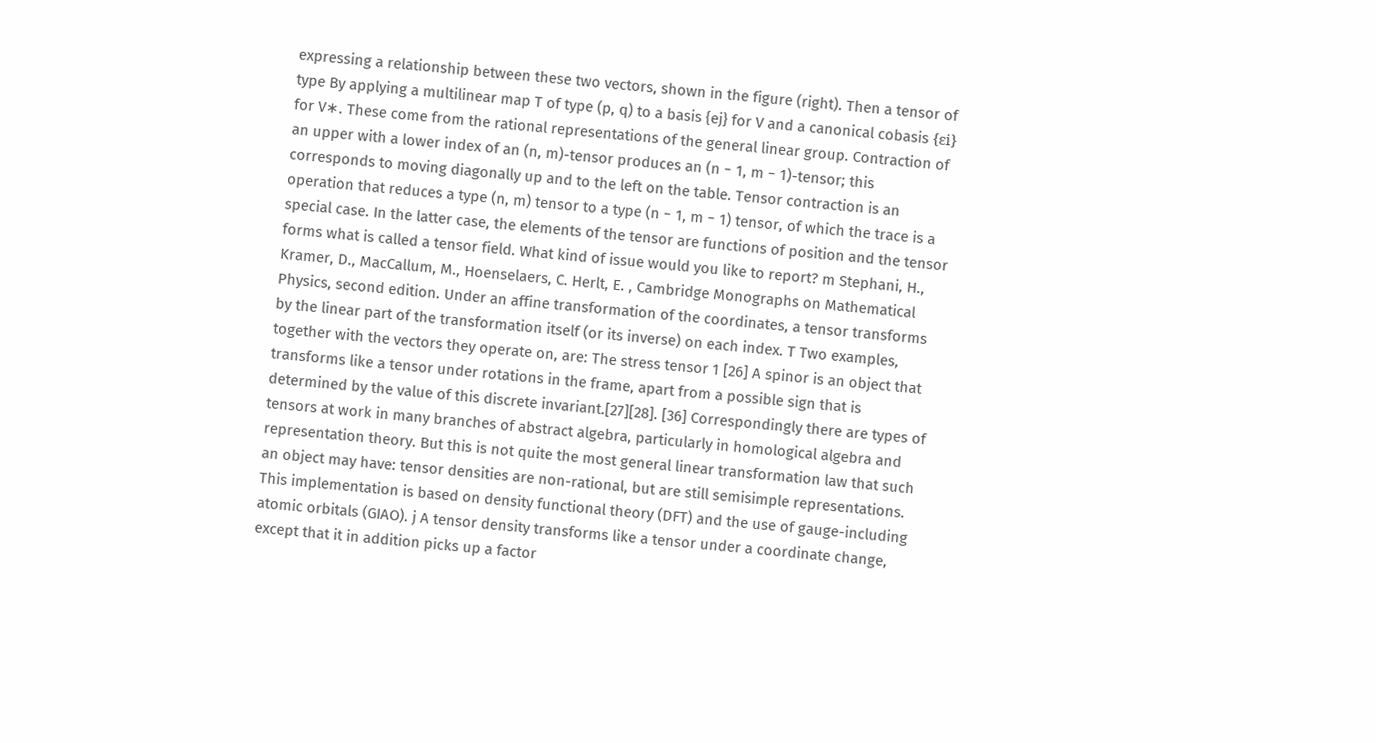expressing a relationship between these two vectors, shown in the figure (right). Then a tensor of type By applying a multilinear map T of type (p, q) to a basis {ej} for V and a canonical cobasis {εi} for V∗. These come from the rational representations of the general linear group. Contraction of an upper with a lower index of an (n, m)-tensor produces an (n − 1, m − 1)-tensor; this corresponds to moving diagonally up and to the left on the table. Tensor contraction is an operation that reduces a type (n, m) tensor to a type (n − 1, m − 1) tensor, of which the trace is a special case. In the latter case, the elements of the tensor are functions of position and the tensor forms what is called a tensor field. What kind of issue would you like to report? m Stephani, H., Kramer, D., MacCallum, M., Hoenselaers, C. Herlt, E. , Cambridge Monographs on Mathematical Physics, second edition. Under an affine transformation of the coordinates, a tensor transforms by the linear part of the transformation itself (or its inverse) on each index. T Two examples, together with the vectors they operate on, are: The stress tensor 1 [26] A spinor is an object that transforms like a tensor under rotations in the frame, apart from a possible sign that is determined by the value of this discrete invariant.[27][28]. [36] Correspondingly there are types of tensors at work in many branches of abstract algebra, particularly in homological algebra and representation theory. But this is not quite the most general linear transformation law that such an object may have: tensor densities are non-rational, but are still semisimple representations. This implementation is based on density functional theory (DFT) and the use of gauge-including atomic orbitals (GIAO). j A tensor density transforms like a tensor under a coordinate change, except that it in addition picks up a factor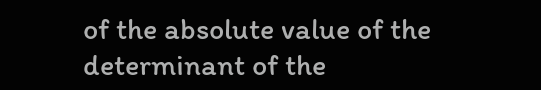of the absolute value of the determinant of the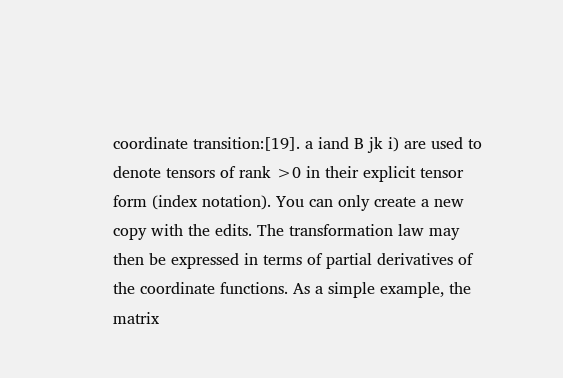coordinate transition:[19]. a iand B jk i) are used to denote tensors of rank >0 in their explicit tensor form (index notation). You can only create a new copy with the edits. The transformation law may then be expressed in terms of partial derivatives of the coordinate functions. As a simple example, the matrix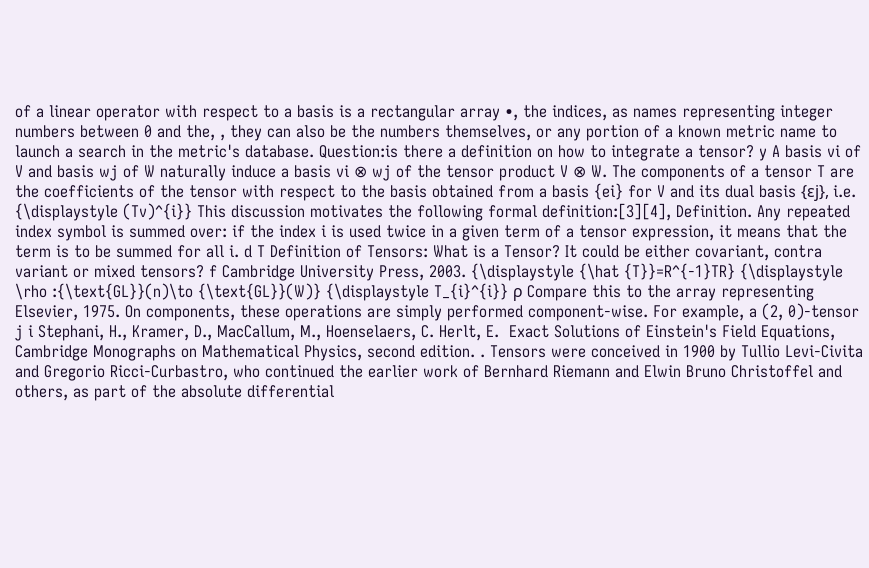of a linear operator with respect to a basis is a rectangular array •, the indices, as names representing integer numbers between 0 and the, , they can also be the numbers themselves, or any portion of a known metric name to launch a search in the metric's database. Question:is there a definition on how to integrate a tensor? y A basis vi of V and basis wj of W naturally induce a basis vi ⊗ wj of the tensor product V ⊗ W. The components of a tensor T are the coefficients of the tensor with respect to the basis obtained from a basis {ei} for V and its dual basis {εj}, i.e. {\displaystyle (Tv)^{i}} This discussion motivates the following formal definition:[3][4], Definition. Any repeated index symbol is summed over: if the index i is used twice in a given term of a tensor expression, it means that the term is to be summed for all i. d T Definition of Tensors: What is a Tensor? It could be either covariant, contra variant or mixed tensors? f Cambridge University Press, 2003. {\displaystyle {\hat {T}}=R^{-1}TR} {\displaystyle \rho :{\text{GL}}(n)\to {\text{GL}}(W)} {\displaystyle T_{i}^{i}} ρ Compare this to the array representing Elsevier, 1975. On components, these operations are simply performed component-wise. For example, a (2, 0)-tensor j i Stephani, H., Kramer, D., MacCallum, M., Hoenselaers, C. Herlt, E.  Exact Solutions of Einstein's Field Equations, Cambridge Monographs on Mathematical Physics, second edition. . Tensors were conceived in 1900 by Tullio Levi-Civita and Gregorio Ricci-Curbastro, who continued the earlier work of Bernhard Riemann and Elwin Bruno Christoffel and others, as part of the absolute differential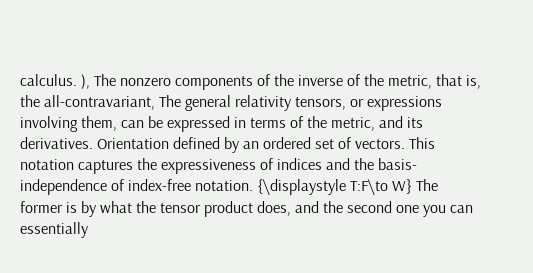calculus. ), The nonzero components of the inverse of the metric, that is, the all-contravariant, The general relativity tensors, or expressions involving them, can be expressed in terms of the metric, and its derivatives. Orientation defined by an ordered set of vectors. This notation captures the expressiveness of indices and the basis-independence of index-free notation. {\displaystyle T:F\to W} The former is by what the tensor product does, and the second one you can essentially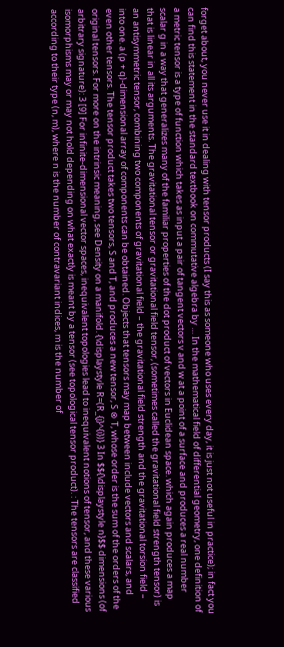forget about, you never use it in dealing with tensor products (I say this as someone who uses every day, it is just not useful in practice); in fact you can find this statement in the standard textbook on commutative algebra by … In the mathematical field of differential geometry, one definition of a metric tensor is a type of function which takes as input a pair of tangent vectors v and w at a point of a surface and produces a real number scalar g in a way that generalizes many of the familiar properties of the dot product of vectors in Euclidean space. which again produces a map that is linear in all its arguments. The gravitational tensor or gravitational field tensor, (sometimes called the gravitational field strength tensor) is an antisymmetric tensor, combining two components of gravitational field – the gravitational field strength and the gravitational torsion field – into one. a (p + q)-dimensional array of components can be obtained. Objects that tensors may map between include vectors and scalars, and even other tensors. The tensor product takes two tensors, S and T, and produces a new tensor, S ⊗ T, whose order is the sum of the orders of the original tensors. For more on the intrinsic meaning, see Density on a manifold. {\displaystyle R=(R_{j}^{i})} 3 In $${\displaystyle n}$$ dimensions (of arbitrary signature): 3 [9] For infinite-dimensional vector spaces, inequivalent topologies lead to inequivalent notions of tensor, and these various isomorphisms may or may not hold depending on what exactly is meant by a tensor (see topological tensor product). : The tensors are classified according to their type (n, m), where n is the number of contravariant indices, m is the number of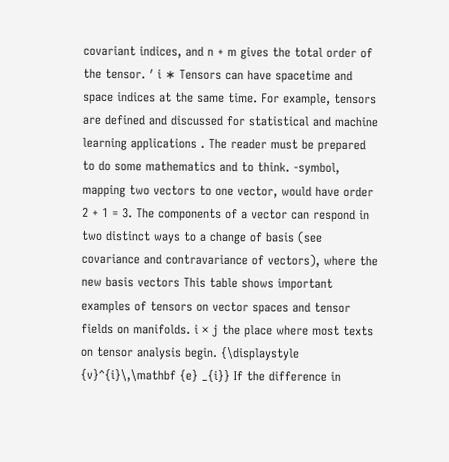covariant indices, and n + m gives the total order of the tensor. ′ i ∗ Tensors can have spacetime and space indices at the same time. For example, tensors are defined and discussed for statistical and machine learning applications . The reader must be prepared to do some mathematics and to think. -symbol, mapping two vectors to one vector, would have order 2 + 1 = 3. The components of a vector can respond in two distinct ways to a change of basis (see covariance and contravariance of vectors), where the new basis vectors This table shows important examples of tensors on vector spaces and tensor fields on manifolds. i × j the place where most texts on tensor analysis begin. {\displaystyle {v}^{i}\,\mathbf {e} _{i}} If the difference in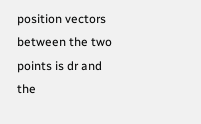position vectors between the two points is dr and the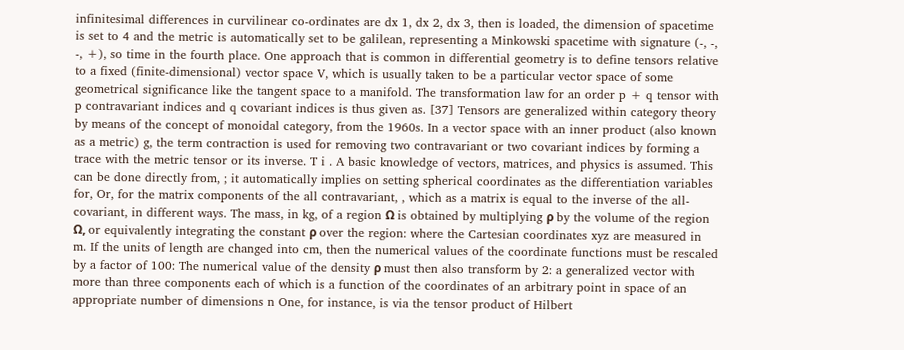infinitesimal differences in curvilinear co-ordinates are dx 1, dx 2, dx 3, then is loaded, the dimension of spacetime is set to 4 and the metric is automatically set to be galilean, representing a Minkowski spacetime with signature (-, -, -, +), so time in the fourth place. One approach that is common in differential geometry is to define tensors relative to a fixed (finite-dimensional) vector space V, which is usually taken to be a particular vector space of some geometrical significance like the tangent space to a manifold. The transformation law for an order p + q tensor with p contravariant indices and q covariant indices is thus given as. [37] Tensors are generalized within category theory by means of the concept of monoidal category, from the 1960s. In a vector space with an inner product (also known as a metric) g, the term contraction is used for removing two contravariant or two covariant indices by forming a trace with the metric tensor or its inverse. T i . A basic knowledge of vectors, matrices, and physics is assumed. This can be done directly from, ; it automatically implies on setting spherical coordinates as the differentiation variables for, Or, for the matrix components of the all contravariant, , which as a matrix is equal to the inverse of the all-covariant, in different ways. The mass, in kg, of a region Ω is obtained by multiplying ρ by the volume of the region Ω, or equivalently integrating the constant ρ over the region: where the Cartesian coordinates xyz are measured in m. If the units of length are changed into cm, then the numerical values of the coordinate functions must be rescaled by a factor of 100: The numerical value of the density ρ must then also transform by 2: a generalized vector with more than three components each of which is a function of the coordinates of an arbitrary point in space of an appropriate number of dimensions n One, for instance, is via the tensor product of Hilbert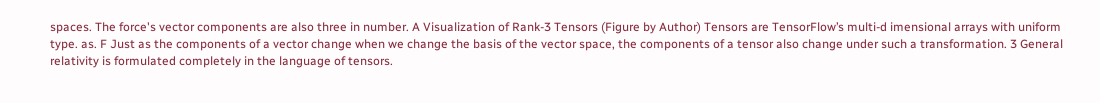spaces. The force's vector components are also three in number. A Visualization of Rank-3 Tensors (Figure by Author) Tensors are TensorFlow’s multi-d imensional arrays with uniform type. as. F Just as the components of a vector change when we change the basis of the vector space, the components of a tensor also change under such a transformation. 3 General relativity is formulated completely in the language of tensors.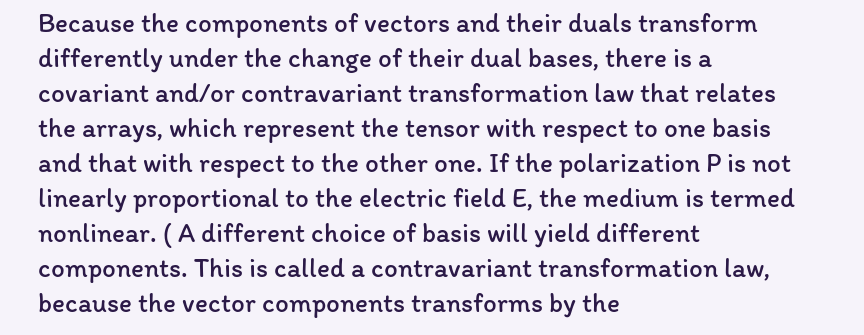Because the components of vectors and their duals transform differently under the change of their dual bases, there is a covariant and/or contravariant transformation law that relates the arrays, which represent the tensor with respect to one basis and that with respect to the other one. If the polarization P is not linearly proportional to the electric field E, the medium is termed nonlinear. ( A different choice of basis will yield different components. This is called a contravariant transformation law, because the vector components transforms by the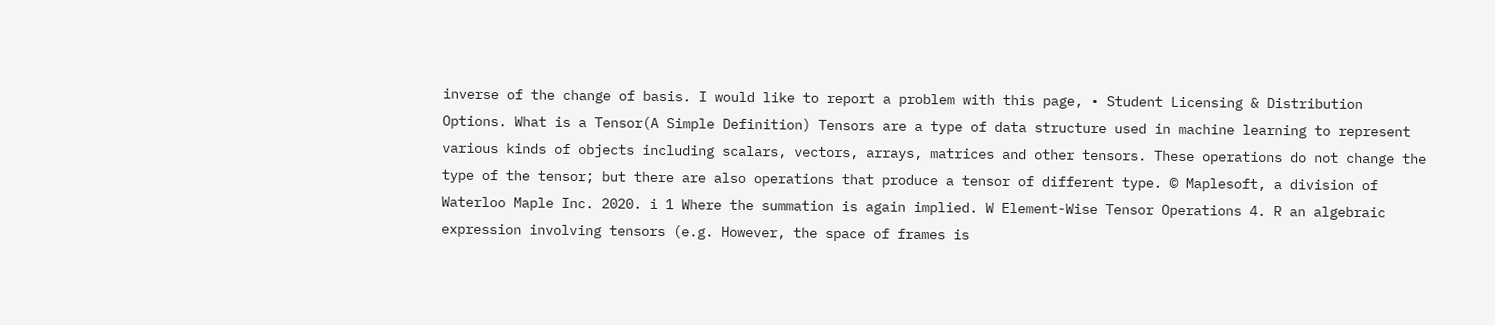inverse of the change of basis. I would like to report a problem with this page, • Student Licensing & Distribution Options. What is a Tensor(A Simple Definition) Tensors are a type of data structure used in machine learning to represent various kinds of objects including scalars, vectors, arrays, matrices and other tensors. These operations do not change the type of the tensor; but there are also operations that produce a tensor of different type. © Maplesoft, a division of Waterloo Maple Inc. 2020. i 1 Where the summation is again implied. W Element-Wise Tensor Operations 4. R an algebraic expression involving tensors (e.g. However, the space of frames is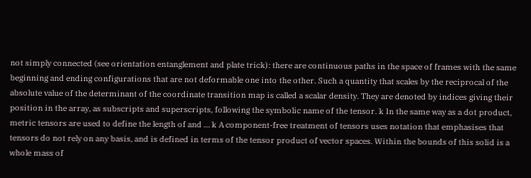not simply connected (see orientation entanglement and plate trick): there are continuous paths in the space of frames with the same beginning and ending configurations that are not deformable one into the other. Such a quantity that scales by the reciprocal of the absolute value of the determinant of the coordinate transition map is called a scalar density. They are denoted by indices giving their position in the array, as subscripts and superscripts, following the symbolic name of the tensor. k In the same way as a dot product, metric tensors are used to define the length of and … k A component-free treatment of tensors uses notation that emphasises that tensors do not rely on any basis, and is defined in terms of the tensor product of vector spaces. Within the bounds of this solid is a whole mass of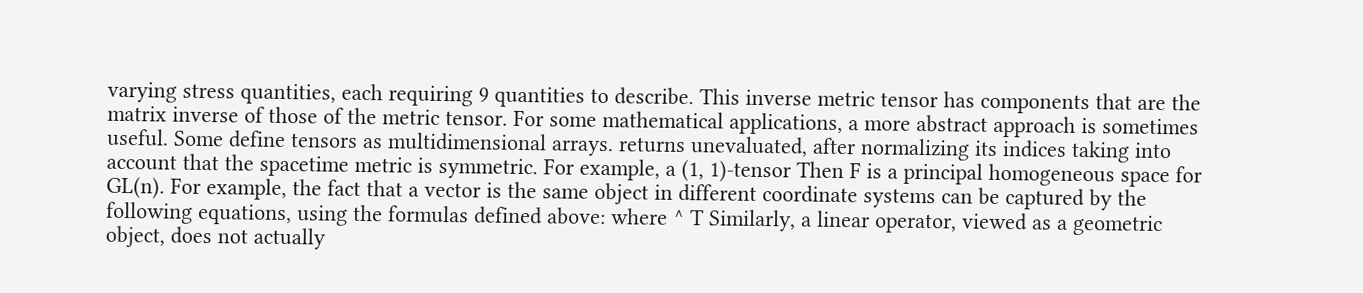varying stress quantities, each requiring 9 quantities to describe. This inverse metric tensor has components that are the matrix inverse of those of the metric tensor. For some mathematical applications, a more abstract approach is sometimes useful. Some define tensors as multidimensional arrays. returns unevaluated, after normalizing its indices taking into account that the spacetime metric is symmetric. For example, a (1, 1)-tensor Then F is a principal homogeneous space for GL(n). For example, the fact that a vector is the same object in different coordinate systems can be captured by the following equations, using the formulas defined above: where ^ T Similarly, a linear operator, viewed as a geometric object, does not actually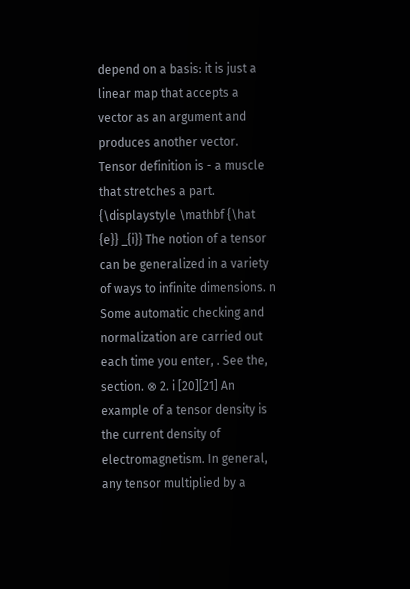depend on a basis: it is just a linear map that accepts a vector as an argument and produces another vector. Tensor definition is - a muscle that stretches a part. {\displaystyle \mathbf {\hat {e}} _{i}} The notion of a tensor can be generalized in a variety of ways to infinite dimensions. n Some automatic checking and normalization are carried out each time you enter, . See the, section. ⊗ 2. i [20][21] An example of a tensor density is the current density of electromagnetism. In general, any tensor multiplied by a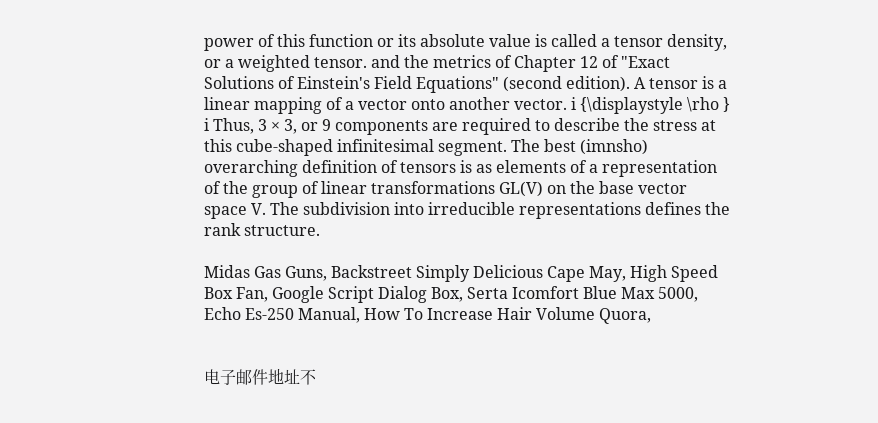power of this function or its absolute value is called a tensor density, or a weighted tensor. and the metrics of Chapter 12 of "Exact Solutions of Einstein's Field Equations" (second edition). A tensor is a linear mapping of a vector onto another vector. i {\displaystyle \rho } i Thus, 3 × 3, or 9 components are required to describe the stress at this cube-shaped infinitesimal segment. The best (imnsho) overarching definition of tensors is as elements of a representation of the group of linear transformations GL(V) on the base vector space V. The subdivision into irreducible representations defines the rank structure.

Midas Gas Guns, Backstreet Simply Delicious Cape May, High Speed Box Fan, Google Script Dialog Box, Serta Icomfort Blue Max 5000, Echo Es-250 Manual, How To Increase Hair Volume Quora,


电子邮件地址不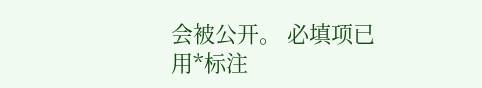会被公开。 必填项已用*标注